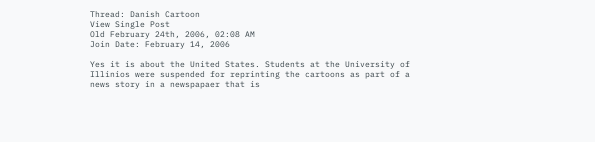Thread: Danish Cartoon
View Single Post
Old February 24th, 2006, 02:08 AM
Join Date: February 14, 2006

Yes it is about the United States. Students at the University of Illinios were suspended for reprinting the cartoons as part of a news story in a newspapaer that is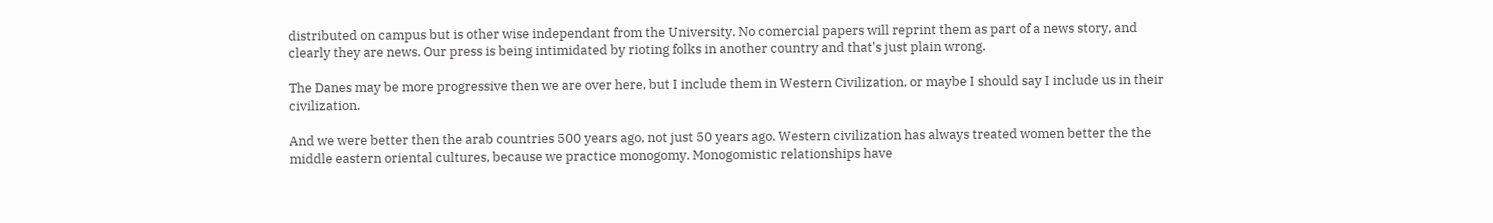distributed on campus but is other wise independant from the University. No comercial papers will reprint them as part of a news story, and clearly they are news. Our press is being intimidated by rioting folks in another country and that's just plain wrong.

The Danes may be more progressive then we are over here, but I include them in Western Civilization, or maybe I should say I include us in their civilization.

And we were better then the arab countries 500 years ago, not just 50 years ago. Western civilization has always treated women better the the middle eastern oriental cultures, because we practice monogomy. Monogomistic relationships have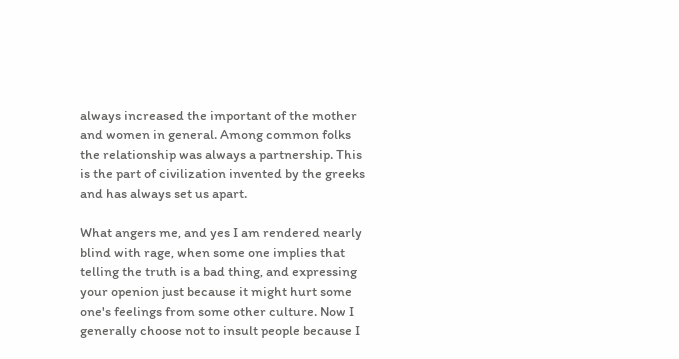always increased the important of the mother and women in general. Among common folks the relationship was always a partnership. This is the part of civilization invented by the greeks and has always set us apart.

What angers me, and yes I am rendered nearly blind with rage, when some one implies that telling the truth is a bad thing, and expressing your openion just because it might hurt some one's feelings from some other culture. Now I generally choose not to insult people because I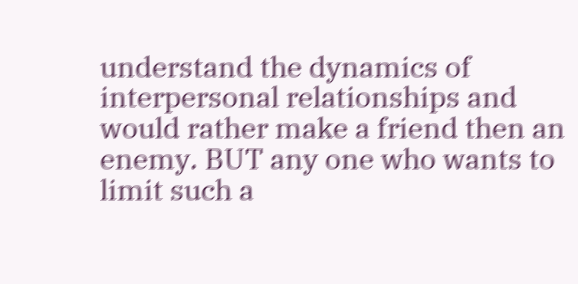understand the dynamics of interpersonal relationships and would rather make a friend then an enemy. BUT any one who wants to limit such a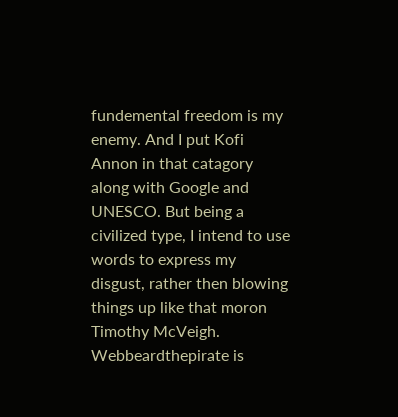fundemental freedom is my enemy. And I put Kofi Annon in that catagory along with Google and UNESCO. But being a civilized type, I intend to use words to express my disgust, rather then blowing things up like that moron Timothy McVeigh.
Webbeardthepirate is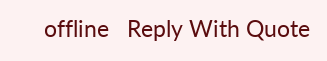offline   Reply With Quote